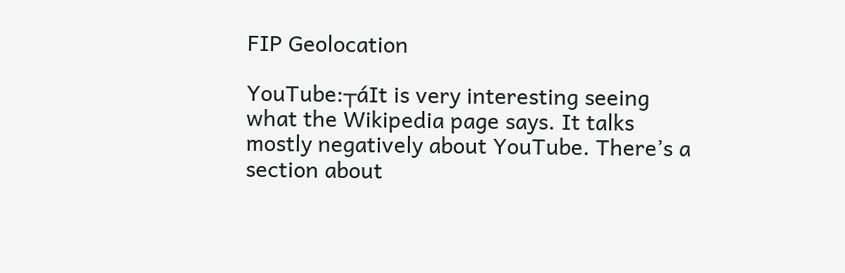FIP Geolocation

YouTube:┬áIt is very interesting seeing what the Wikipedia page says. It talks mostly negatively about YouTube. There’s a section about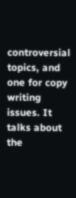controversial topics, and one for copy writing issues. It talks about the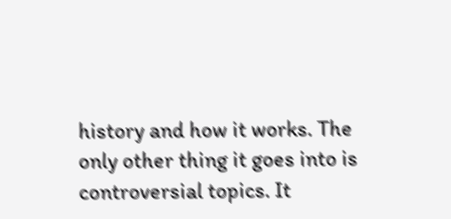history and how it works. The only other thing it goes into is controversial topics. It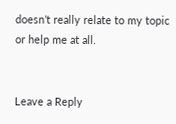doesn’t really relate to my topic or help me at all.


Leave a Reply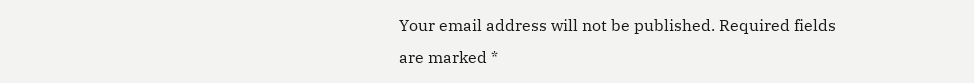Your email address will not be published. Required fields are marked *